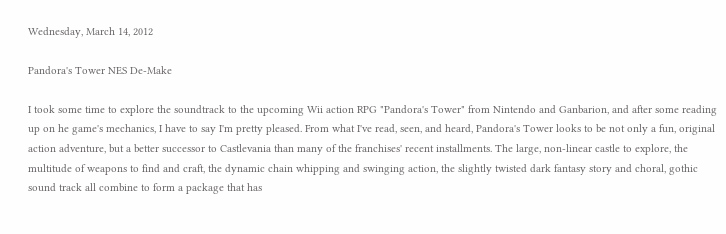Wednesday, March 14, 2012

Pandora's Tower NES De-Make

I took some time to explore the soundtrack to the upcoming Wii action RPG "Pandora's Tower" from Nintendo and Ganbarion, and after some reading up on he game's mechanics, I have to say I'm pretty pleased. From what I've read, seen, and heard, Pandora's Tower looks to be not only a fun, original action adventure, but a better successor to Castlevania than many of the franchises' recent installments. The large, non-linear castle to explore, the multitude of weapons to find and craft, the dynamic chain whipping and swinging action, the slightly twisted dark fantasy story and choral, gothic sound track all combine to form a package that has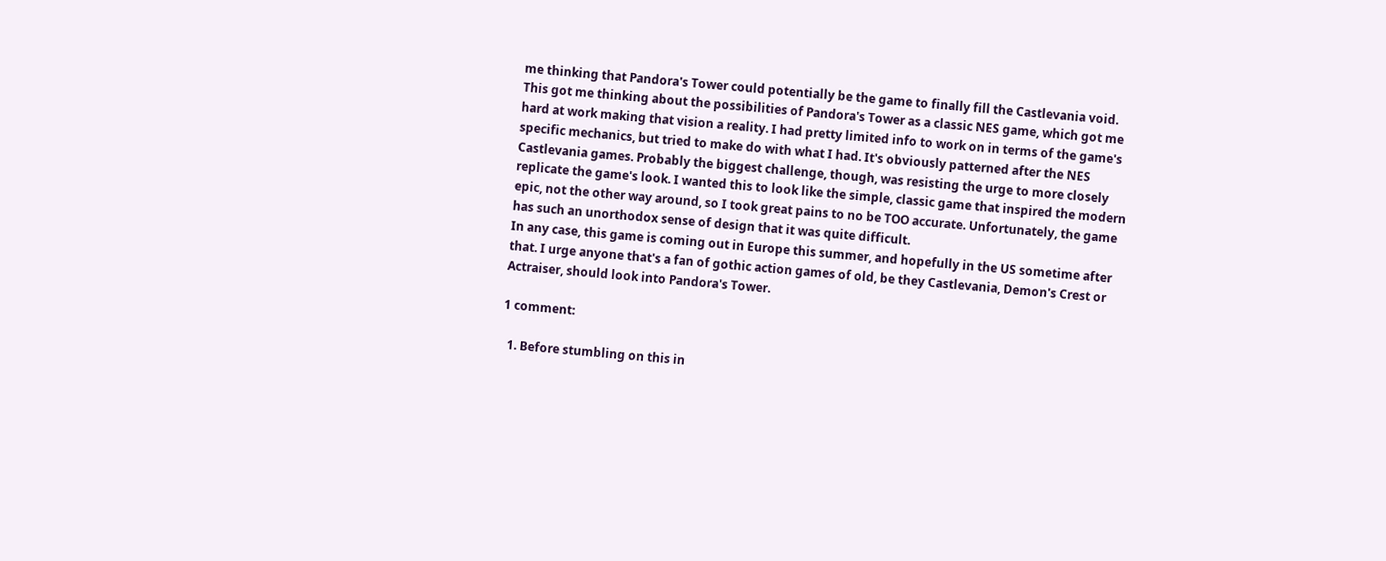me thinking that Pandora's Tower could potentially be the game to finally fill the Castlevania void.
This got me thinking about the possibilities of Pandora's Tower as a classic NES game, which got me hard at work making that vision a reality. I had pretty limited info to work on in terms of the game's specific mechanics, but tried to make do with what I had. It's obviously patterned after the NES Castlevania games. Probably the biggest challenge, though, was resisting the urge to more closely replicate the game's look. I wanted this to look like the simple, classic game that inspired the modern epic, not the other way around, so I took great pains to no be TOO accurate. Unfortunately, the game has such an unorthodox sense of design that it was quite difficult.
In any case, this game is coming out in Europe this summer, and hopefully in the US sometime after that. I urge anyone that's a fan of gothic action games of old, be they Castlevania, Demon's Crest or Actraiser, should look into Pandora's Tower.

1 comment:

  1. Before stumbling on this in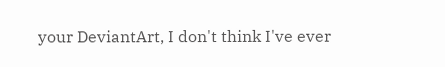your DeviantArt, I don't think I've ever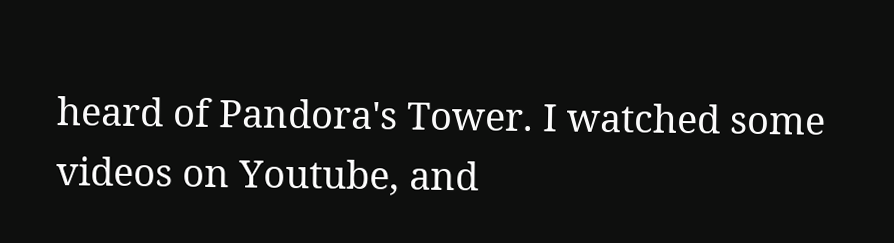heard of Pandora's Tower. I watched some videos on Youtube, and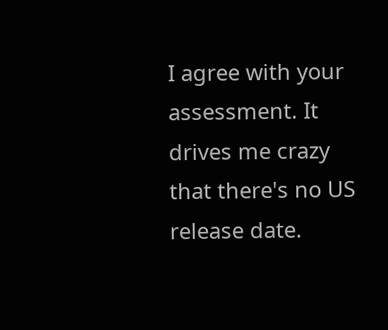I agree with your assessment. It drives me crazy that there's no US release date.